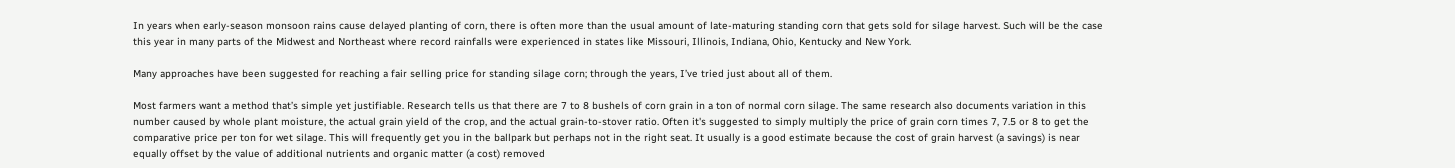In years when early-season monsoon rains cause delayed planting of corn, there is often more than the usual amount of late-maturing standing corn that gets sold for silage harvest. Such will be the case this year in many parts of the Midwest and Northeast where record rainfalls were experienced in states like Missouri, Illinois, Indiana, Ohio, Kentucky and New York.

Many approaches have been suggested for reaching a fair selling price for standing silage corn; through the years, I’ve tried just about all of them.

Most farmers want a method that’s simple yet justifiable. Research tells us that there are 7 to 8 bushels of corn grain in a ton of normal corn silage. The same research also documents variation in this number caused by whole plant moisture, the actual grain yield of the crop, and the actual grain-to-stover ratio. Often it's suggested to simply multiply the price of grain corn times 7, 7.5 or 8 to get the comparative price per ton for wet silage. This will frequently get you in the ballpark but perhaps not in the right seat. It usually is a good estimate because the cost of grain harvest (a savings) is near equally offset by the value of additional nutrients and organic matter (a cost) removed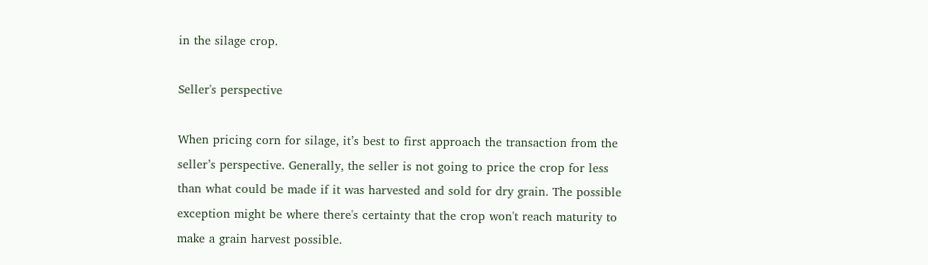in the silage crop.

Seller's perspective

When pricing corn for silage, it’s best to first approach the transaction from the seller’s perspective. Generally, the seller is not going to price the crop for less than what could be made if it was harvested and sold for dry grain. The possible exception might be where there's certainty that the crop won't reach maturity to make a grain harvest possible.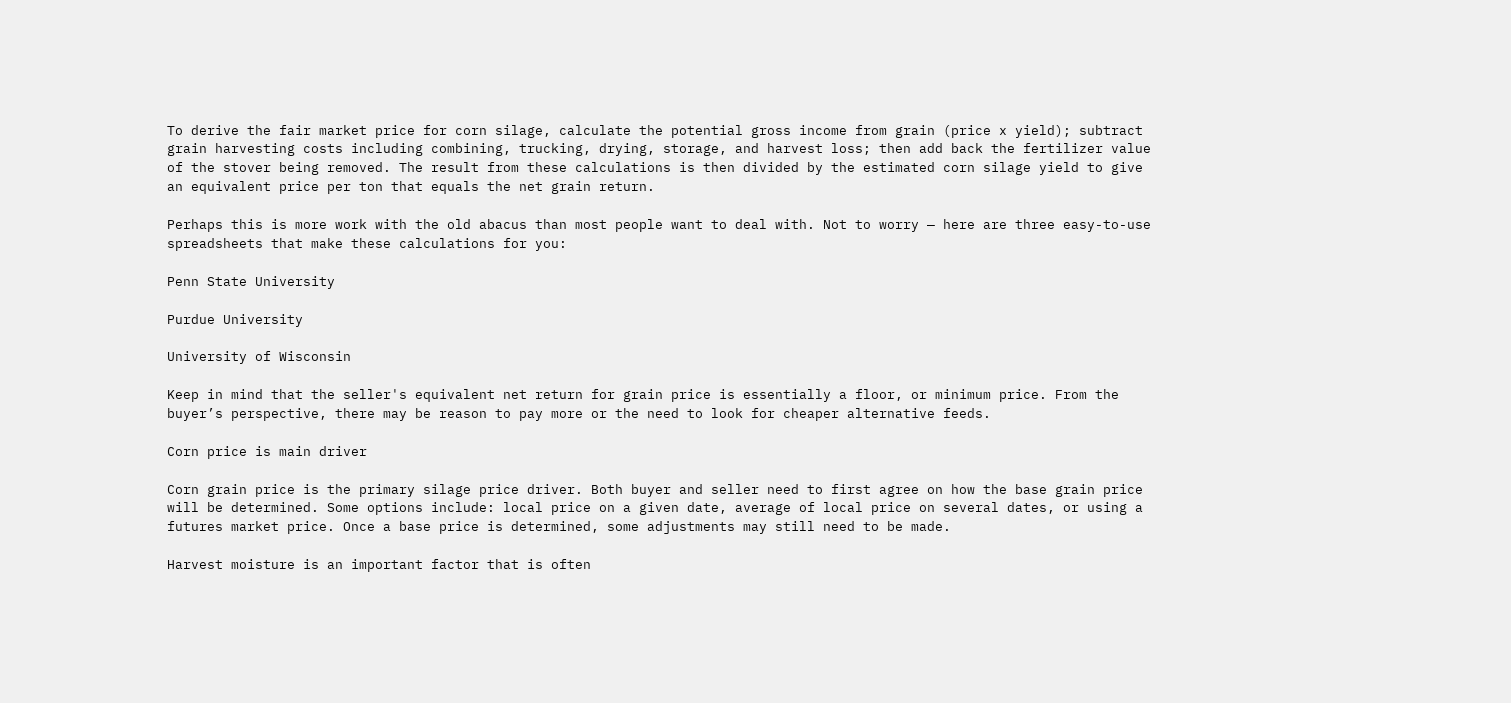To derive the fair market price for corn silage, calculate the potential gross income from grain (price x yield); subtract grain harvesting costs including combining, trucking, drying, storage, and harvest loss; then add back the fertilizer value of the stover being removed. The result from these calculations is then divided by the estimated corn silage yield to give an equivalent price per ton that equals the net grain return.

Perhaps this is more work with the old abacus than most people want to deal with. Not to worry — here are three easy-to-use spreadsheets that make these calculations for you:

Penn State University

Purdue University

University of Wisconsin

Keep in mind that the seller's equivalent net return for grain price is essentially a floor, or minimum price. From the buyer’s perspective, there may be reason to pay more or the need to look for cheaper alternative feeds.

Corn price is main driver

Corn grain price is the primary silage price driver. Both buyer and seller need to first agree on how the base grain price will be determined. Some options include: local price on a given date, average of local price on several dates, or using a futures market price. Once a base price is determined, some adjustments may still need to be made.

Harvest moisture is an important factor that is often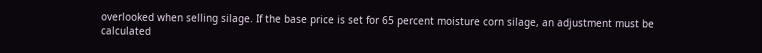overlooked when selling silage. If the base price is set for 65 percent moisture corn silage, an adjustment must be calculated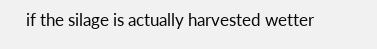if the silage is actually harvested wetter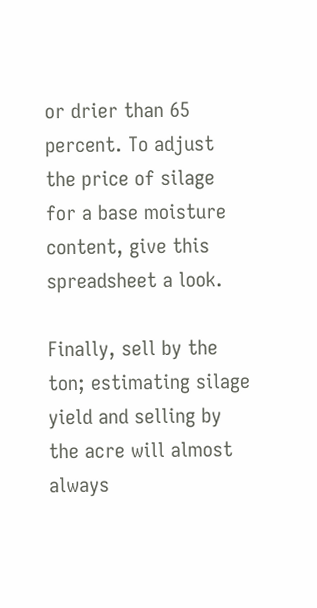or drier than 65 percent. To adjust the price of silage for a base moisture content, give this spreadsheet a look.

Finally, sell by the ton; estimating silage yield and selling by the acre will almost always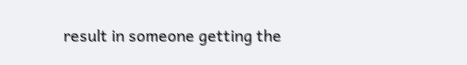result in someone getting the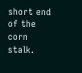short end of the corn stalk.